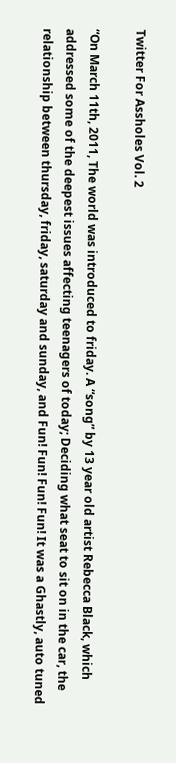Twitter For Assholes Vol. 2

“On March 11th, 2011, The world was introduced to friday. A “song” by 13 year old artist Rebecca Black, which addressed some of the deepest issues affecting teenagers of today; Deciding what seat to sit on in the car, the relationship between thursday, friday, saturday and sunday, and Fun! Fun! Fun! Fun! It was a Ghastly, auto tuned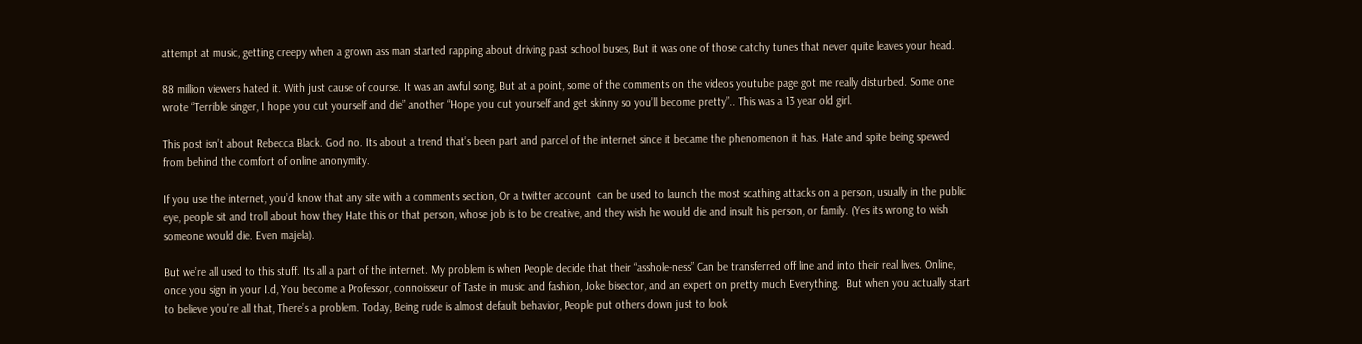attempt at music, getting creepy when a grown ass man started rapping about driving past school buses, But it was one of those catchy tunes that never quite leaves your head.

88 million viewers hated it. With just cause of course. It was an awful song, But at a point, some of the comments on the videos youtube page got me really disturbed. Some one wrote “Terrible singer, I hope you cut yourself and die” another “Hope you cut yourself and get skinny so you’ll become pretty”.. This was a 13 year old girl.

This post isn’t about Rebecca Black. God no. Its about a trend that’s been part and parcel of the internet since it became the phenomenon it has. Hate and spite being spewed from behind the comfort of online anonymity.

If you use the internet, you’d know that any site with a comments section, Or a twitter account  can be used to launch the most scathing attacks on a person, usually in the public eye, people sit and troll about how they Hate this or that person, whose job is to be creative, and they wish he would die and insult his person, or family. (Yes its wrong to wish someone would die. Even majela).

But we’re all used to this stuff. Its all a part of the internet. My problem is when People decide that their “asshole-ness” Can be transferred off line and into their real lives. Online, once you sign in your I.d, You become a Professor, connoisseur of Taste in music and fashion, Joke bisector, and an expert on pretty much Everything.  But when you actually start to believe you’re all that, There’s a problem. Today, Being rude is almost default behavior, People put others down just to look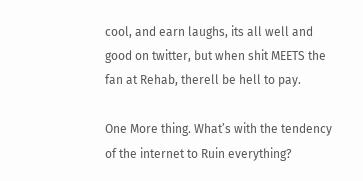cool, and earn laughs, its all well and good on twitter, but when shit MEETS the fan at Rehab, therell be hell to pay.

One More thing. What’s with the tendency of the internet to Ruin everything?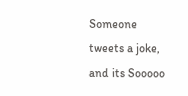Someone tweets a joke, and its Sooooo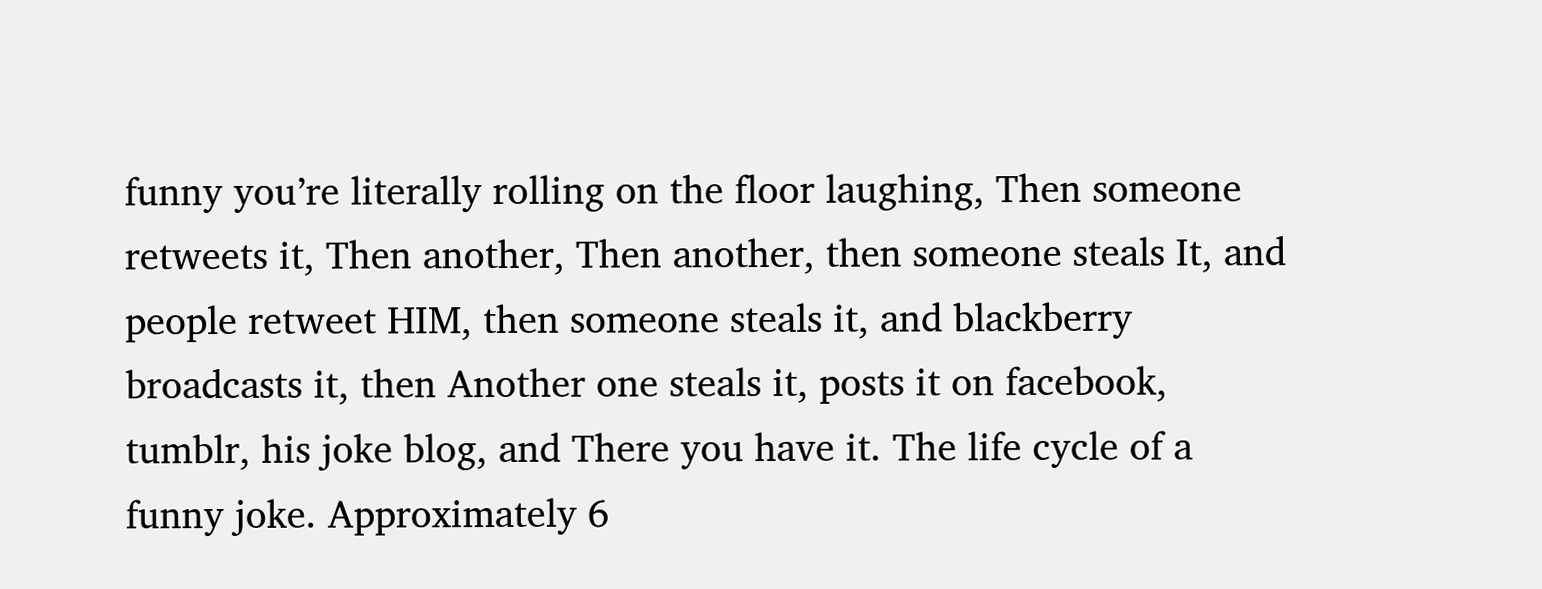funny you’re literally rolling on the floor laughing, Then someone retweets it, Then another, Then another, then someone steals It, and people retweet HIM, then someone steals it, and blackberry broadcasts it, then Another one steals it, posts it on facebook, tumblr, his joke blog, and There you have it. The life cycle of a funny joke. Approximately 6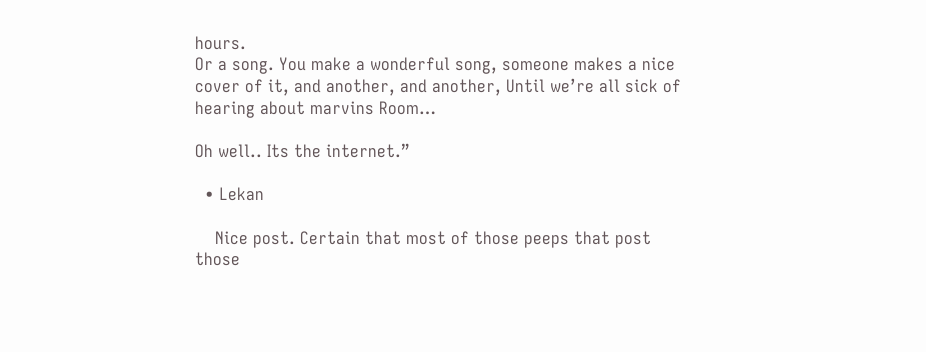hours.
Or a song. You make a wonderful song, someone makes a nice cover of it, and another, and another, Until we’re all sick of hearing about marvins Room…

Oh well.. Its the internet.”

  • Lekan

    Nice post. Certain that most of those peeps that post those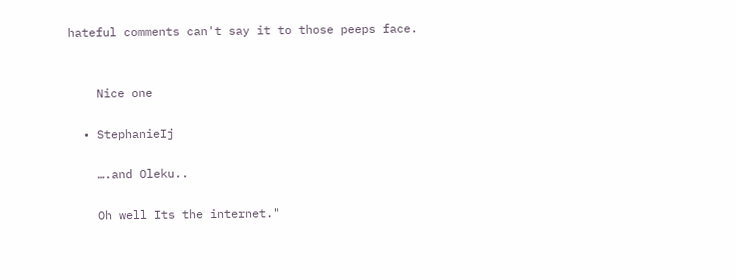hateful comments can't say it to those peeps face.


    Nice one

  • StephanieIj

    ….and Oleku..

    Oh well Its the internet."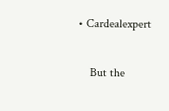• Cardealexpert

    But the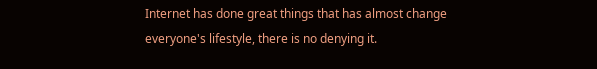Internet has done great things that has almost change everyone's lifestyle, there is no denying it.